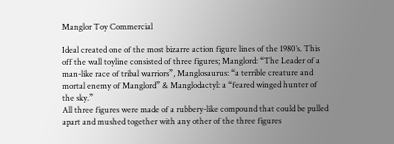Manglor Toy Commercial

Ideal created one of the most bizarre action figure lines of the 1980’s. This off the wall toyline consisted of three figures; Manglord: “The Leader of a man-like race of tribal warriors”, Manglosaurus: “a terrible creature and mortal enemy of Manglord” & Manglodactyl: a “feared winged hunter of the sky.”
All three figures were made of a rubbery-like compound that could be pulled apart and mushed together with any other of the three figures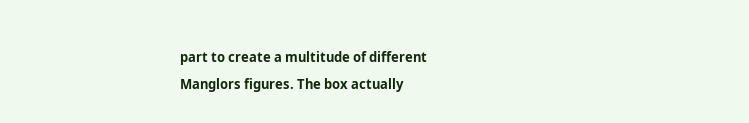part to create a multitude of different Manglors figures. The box actually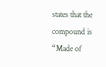states that the compound is “Made of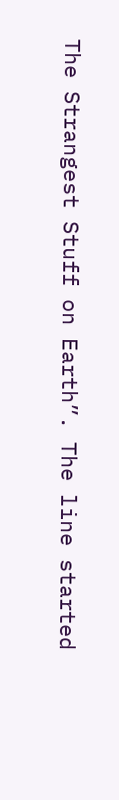The Strangest Stuff on Earth”. The line started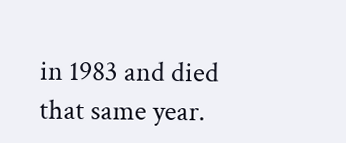in 1983 and died that same year.